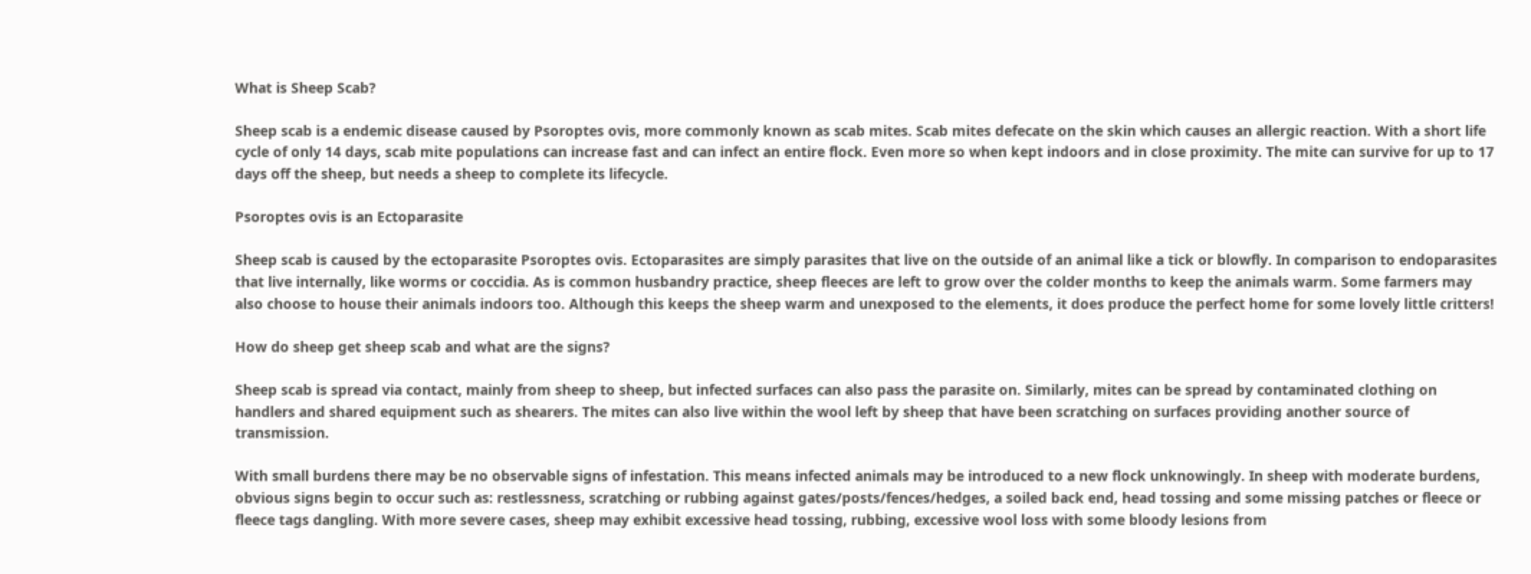What is Sheep Scab?

Sheep scab is a endemic disease caused by Psoroptes ovis, more commonly known as scab mites. Scab mites defecate on the skin which causes an allergic reaction. With a short life cycle of only 14 days, scab mite populations can increase fast and can infect an entire flock. Even more so when kept indoors and in close proximity. The mite can survive for up to 17 days off the sheep, but needs a sheep to complete its lifecycle.

Psoroptes ovis is an Ectoparasite

Sheep scab is caused by the ectoparasite Psoroptes ovis. Ectoparasites are simply parasites that live on the outside of an animal like a tick or blowfly. In comparison to endoparasites that live internally, like worms or coccidia. As is common husbandry practice, sheep fleeces are left to grow over the colder months to keep the animals warm. Some farmers may also choose to house their animals indoors too. Although this keeps the sheep warm and unexposed to the elements, it does produce the perfect home for some lovely little critters!

How do sheep get sheep scab and what are the signs?

Sheep scab is spread via contact, mainly from sheep to sheep, but infected surfaces can also pass the parasite on. Similarly, mites can be spread by contaminated clothing on handlers and shared equipment such as shearers. The mites can also live within the wool left by sheep that have been scratching on surfaces providing another source of transmission.

With small burdens there may be no observable signs of infestation. This means infected animals may be introduced to a new flock unknowingly. In sheep with moderate burdens, obvious signs begin to occur such as: restlessness, scratching or rubbing against gates/posts/fences/hedges, a soiled back end, head tossing and some missing patches or fleece or fleece tags dangling. With more severe cases, sheep may exhibit excessive head tossing, rubbing, excessive wool loss with some bloody lesions from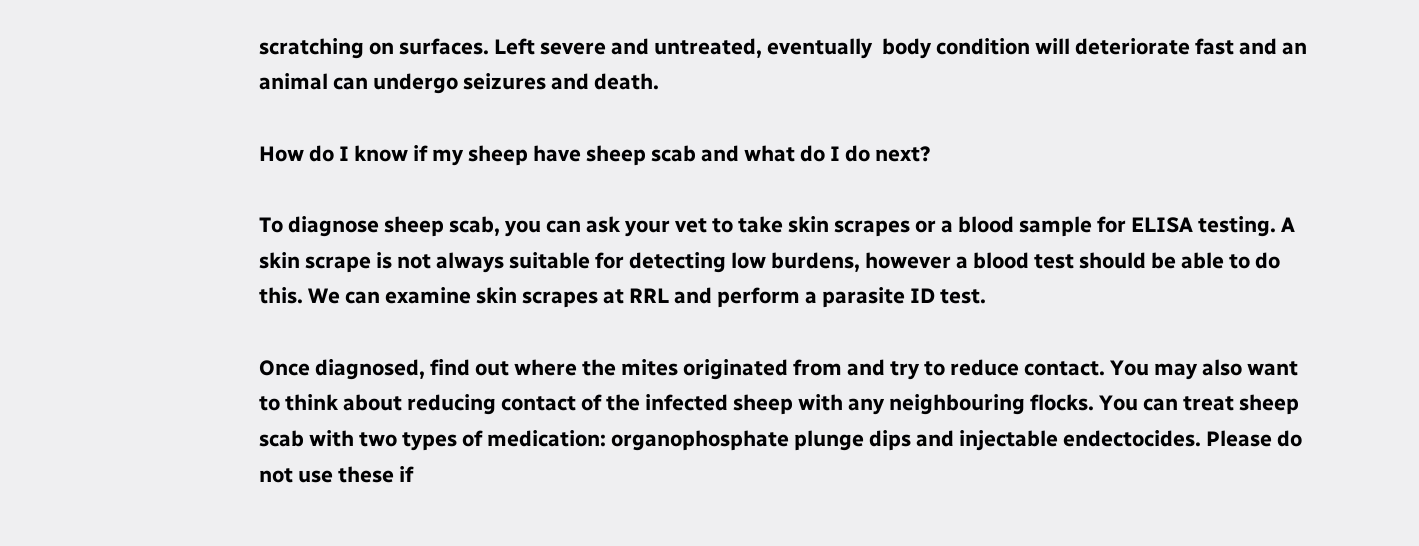scratching on surfaces. Left severe and untreated, eventually  body condition will deteriorate fast and an animal can undergo seizures and death.

How do I know if my sheep have sheep scab and what do I do next?

To diagnose sheep scab, you can ask your vet to take skin scrapes or a blood sample for ELISA testing. A skin scrape is not always suitable for detecting low burdens, however a blood test should be able to do this. We can examine skin scrapes at RRL and perform a parasite ID test.

Once diagnosed, find out where the mites originated from and try to reduce contact. You may also want to think about reducing contact of the infected sheep with any neighbouring flocks. You can treat sheep scab with two types of medication: organophosphate plunge dips and injectable endectocides. Please do not use these if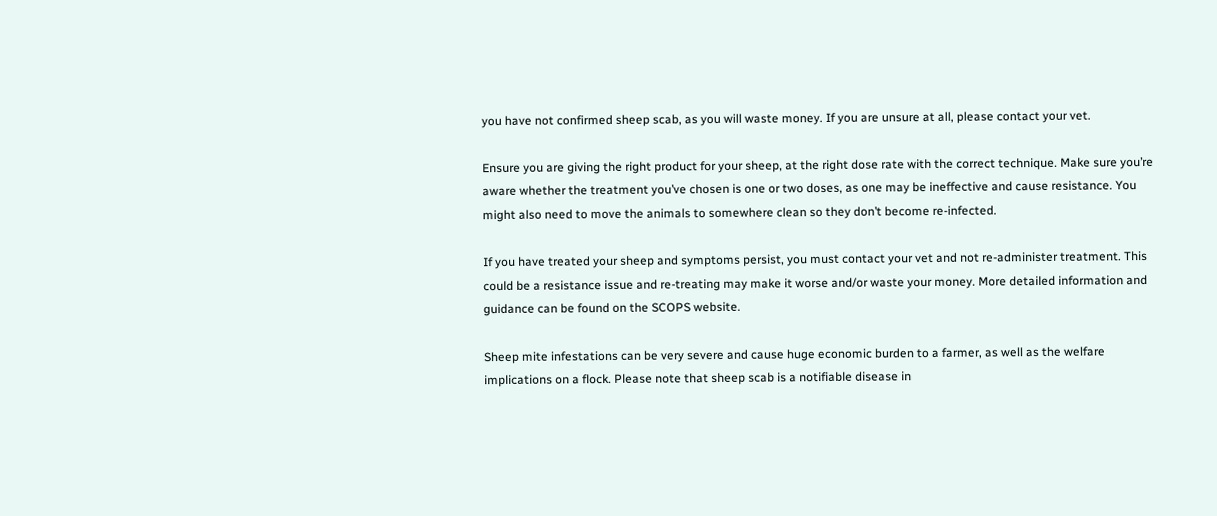you have not confirmed sheep scab, as you will waste money. If you are unsure at all, please contact your vet.

Ensure you are giving the right product for your sheep, at the right dose rate with the correct technique. Make sure you’re aware whether the treatment you’ve chosen is one or two doses, as one may be ineffective and cause resistance. You might also need to move the animals to somewhere clean so they don’t become re-infected.

If you have treated your sheep and symptoms persist, you must contact your vet and not re-administer treatment. This could be a resistance issue and re-treating may make it worse and/or waste your money. More detailed information and guidance can be found on the SCOPS website.

Sheep mite infestations can be very severe and cause huge economic burden to a farmer, as well as the welfare implications on a flock. Please note that sheep scab is a notifiable disease in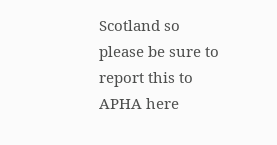Scotland so please be sure to report this to APHA here